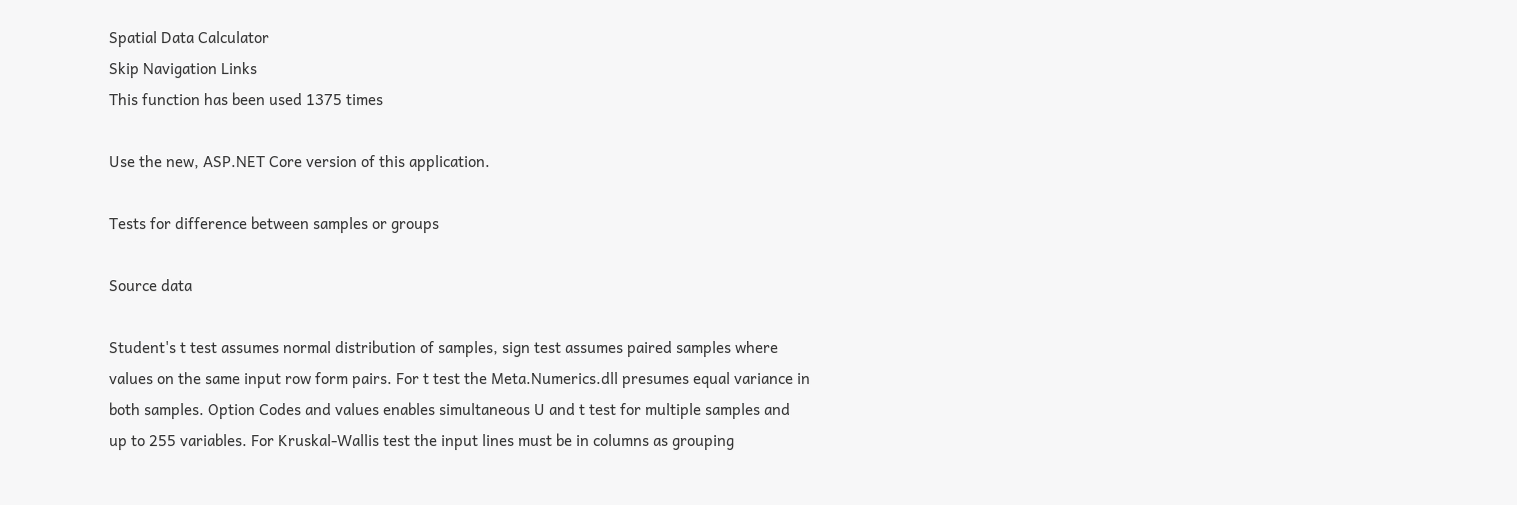Spatial Data Calculator
Skip Navigation Links
This function has been used 1375 times

Use the new, ASP.NET Core version of this application.

Tests for difference between samples or groups

Source data

Student's t test assumes normal distribution of samples, sign test assumes paired samples where values on the same input row form pairs. For t test the Meta.Numerics.dll presumes equal variance in both samples. Option Codes and values enables simultaneous U and t test for multiple samples and up to 255 variables. For Kruskal-Wallis test the input lines must be in columns as grouping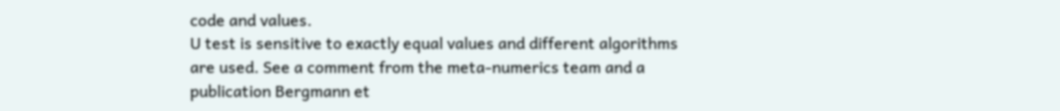code and values.
U test is sensitive to exactly equal values and different algorithms are used. See a comment from the meta-numerics team and a publication Bergmann et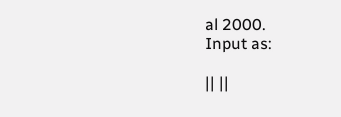al 2000.
Input as:

|| ||